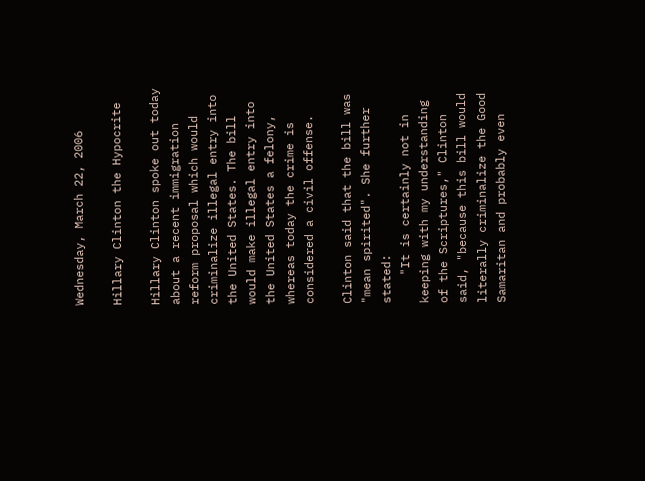Wednesday, March 22, 2006

Hillary Clinton the Hypocrite

Hillary Clinton spoke out today about a recent immigration reform proposal which would criminalize illegal entry into the United States. The bill would make illegal entry into the United States a felony, whereas today the crime is considered a civil offense.

Clinton said that the bill was "mean spirited". She further stated:
    "It is certainly not in keeping with my understanding of the Scriptures," Clinton said, "because this bill would literally criminalize the Good Samaritan and probably even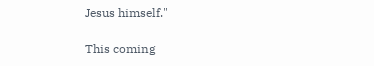Jesus himself."

This coming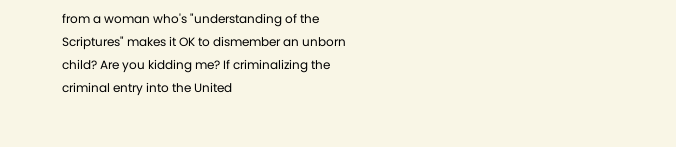from a woman who's "understanding of the Scriptures" makes it OK to dismember an unborn child? Are you kidding me? If criminalizing the criminal entry into the United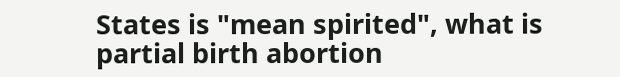States is "mean spirited", what is partial birth abortion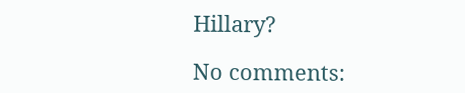Hillary?

No comments: